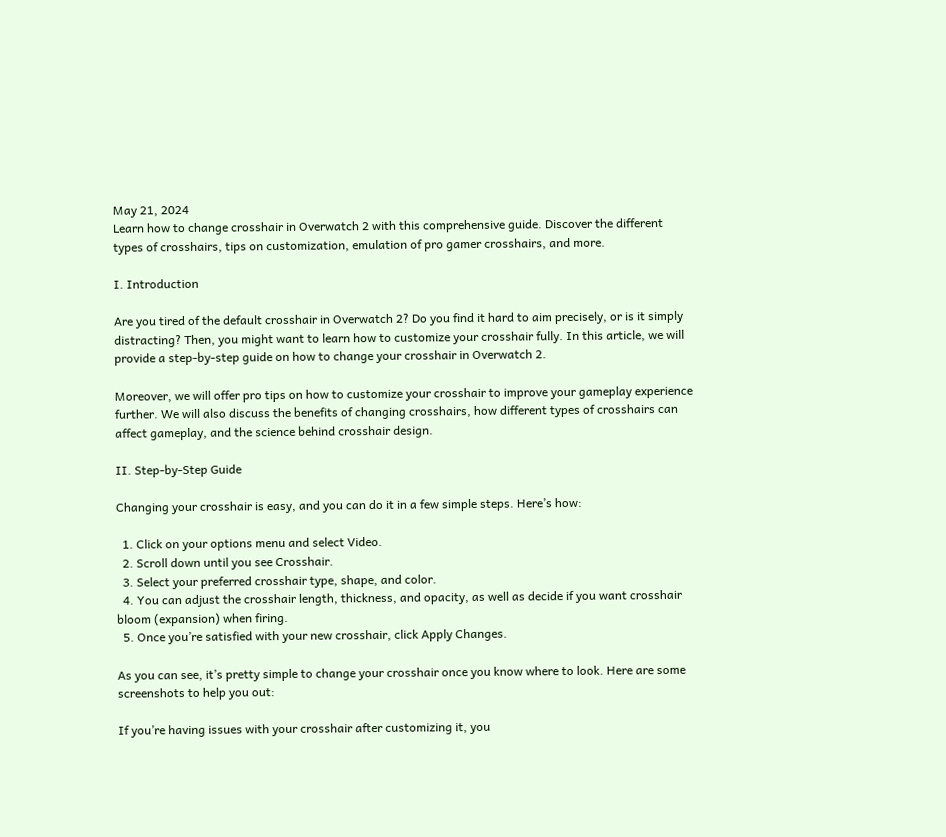May 21, 2024
Learn how to change crosshair in Overwatch 2 with this comprehensive guide. Discover the different types of crosshairs, tips on customization, emulation of pro gamer crosshairs, and more.

I. Introduction

Are you tired of the default crosshair in Overwatch 2? Do you find it hard to aim precisely, or is it simply distracting? Then, you might want to learn how to customize your crosshair fully. In this article, we will provide a step-by-step guide on how to change your crosshair in Overwatch 2.

Moreover, we will offer pro tips on how to customize your crosshair to improve your gameplay experience further. We will also discuss the benefits of changing crosshairs, how different types of crosshairs can affect gameplay, and the science behind crosshair design.

II. Step-by-Step Guide

Changing your crosshair is easy, and you can do it in a few simple steps. Here’s how:

  1. Click on your options menu and select Video.
  2. Scroll down until you see Crosshair.
  3. Select your preferred crosshair type, shape, and color.
  4. You can adjust the crosshair length, thickness, and opacity, as well as decide if you want crosshair bloom (expansion) when firing.
  5. Once you’re satisfied with your new crosshair, click Apply Changes.

As you can see, it’s pretty simple to change your crosshair once you know where to look. Here are some screenshots to help you out:

If you’re having issues with your crosshair after customizing it, you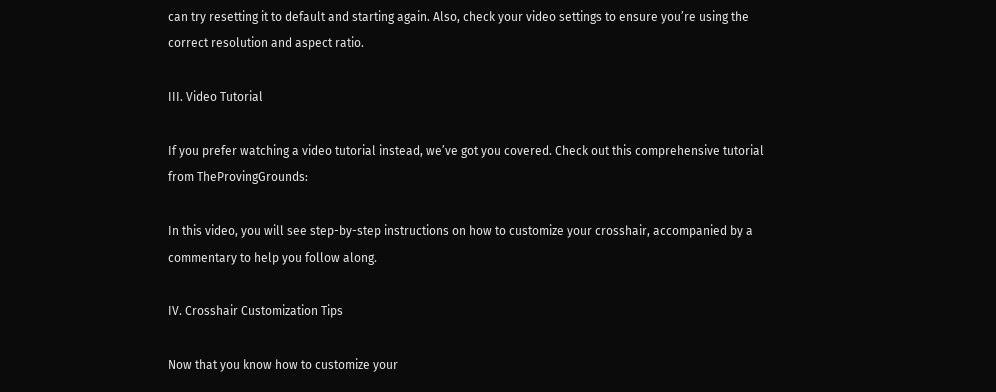can try resetting it to default and starting again. Also, check your video settings to ensure you’re using the correct resolution and aspect ratio.

III. Video Tutorial

If you prefer watching a video tutorial instead, we’ve got you covered. Check out this comprehensive tutorial from TheProvingGrounds:

In this video, you will see step-by-step instructions on how to customize your crosshair, accompanied by a commentary to help you follow along.

IV. Crosshair Customization Tips

Now that you know how to customize your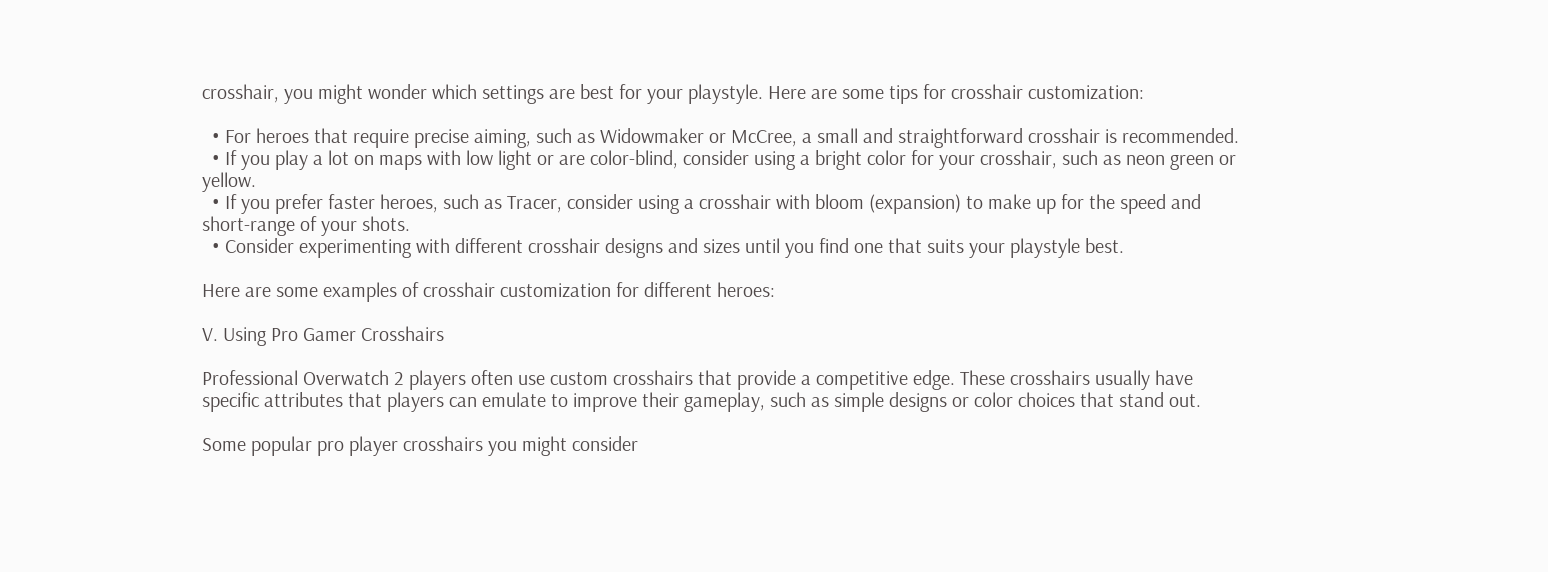crosshair, you might wonder which settings are best for your playstyle. Here are some tips for crosshair customization:

  • For heroes that require precise aiming, such as Widowmaker or McCree, a small and straightforward crosshair is recommended.
  • If you play a lot on maps with low light or are color-blind, consider using a bright color for your crosshair, such as neon green or yellow.
  • If you prefer faster heroes, such as Tracer, consider using a crosshair with bloom (expansion) to make up for the speed and short-range of your shots.
  • Consider experimenting with different crosshair designs and sizes until you find one that suits your playstyle best.

Here are some examples of crosshair customization for different heroes:

V. Using Pro Gamer Crosshairs

Professional Overwatch 2 players often use custom crosshairs that provide a competitive edge. These crosshairs usually have specific attributes that players can emulate to improve their gameplay, such as simple designs or color choices that stand out.

Some popular pro player crosshairs you might consider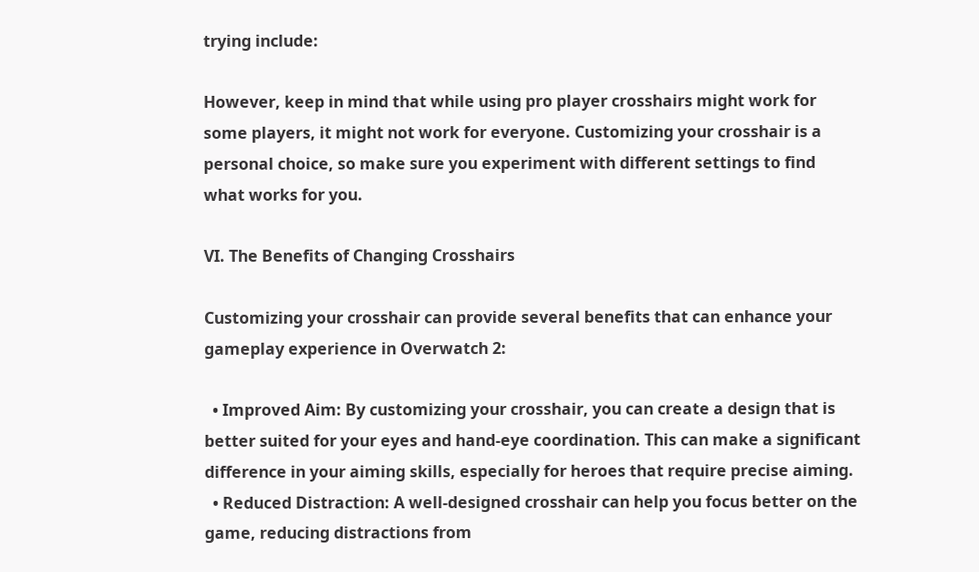trying include:

However, keep in mind that while using pro player crosshairs might work for some players, it might not work for everyone. Customizing your crosshair is a personal choice, so make sure you experiment with different settings to find what works for you.

VI. The Benefits of Changing Crosshairs

Customizing your crosshair can provide several benefits that can enhance your gameplay experience in Overwatch 2:

  • Improved Aim: By customizing your crosshair, you can create a design that is better suited for your eyes and hand-eye coordination. This can make a significant difference in your aiming skills, especially for heroes that require precise aiming.
  • Reduced Distraction: A well-designed crosshair can help you focus better on the game, reducing distractions from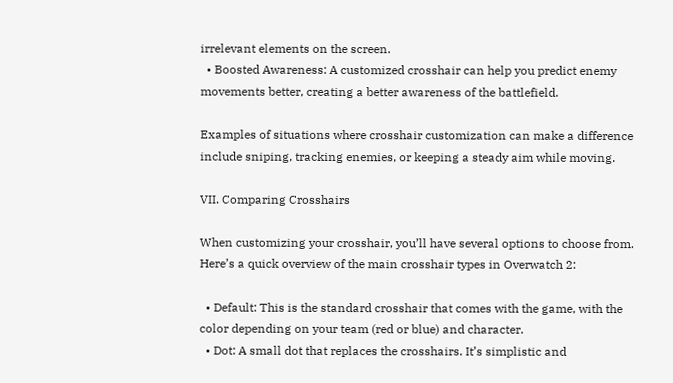irrelevant elements on the screen.
  • Boosted Awareness: A customized crosshair can help you predict enemy movements better, creating a better awareness of the battlefield.

Examples of situations where crosshair customization can make a difference include sniping, tracking enemies, or keeping a steady aim while moving.

VII. Comparing Crosshairs

When customizing your crosshair, you’ll have several options to choose from. Here’s a quick overview of the main crosshair types in Overwatch 2:

  • Default: This is the standard crosshair that comes with the game, with the color depending on your team (red or blue) and character.
  • Dot: A small dot that replaces the crosshairs. It’s simplistic and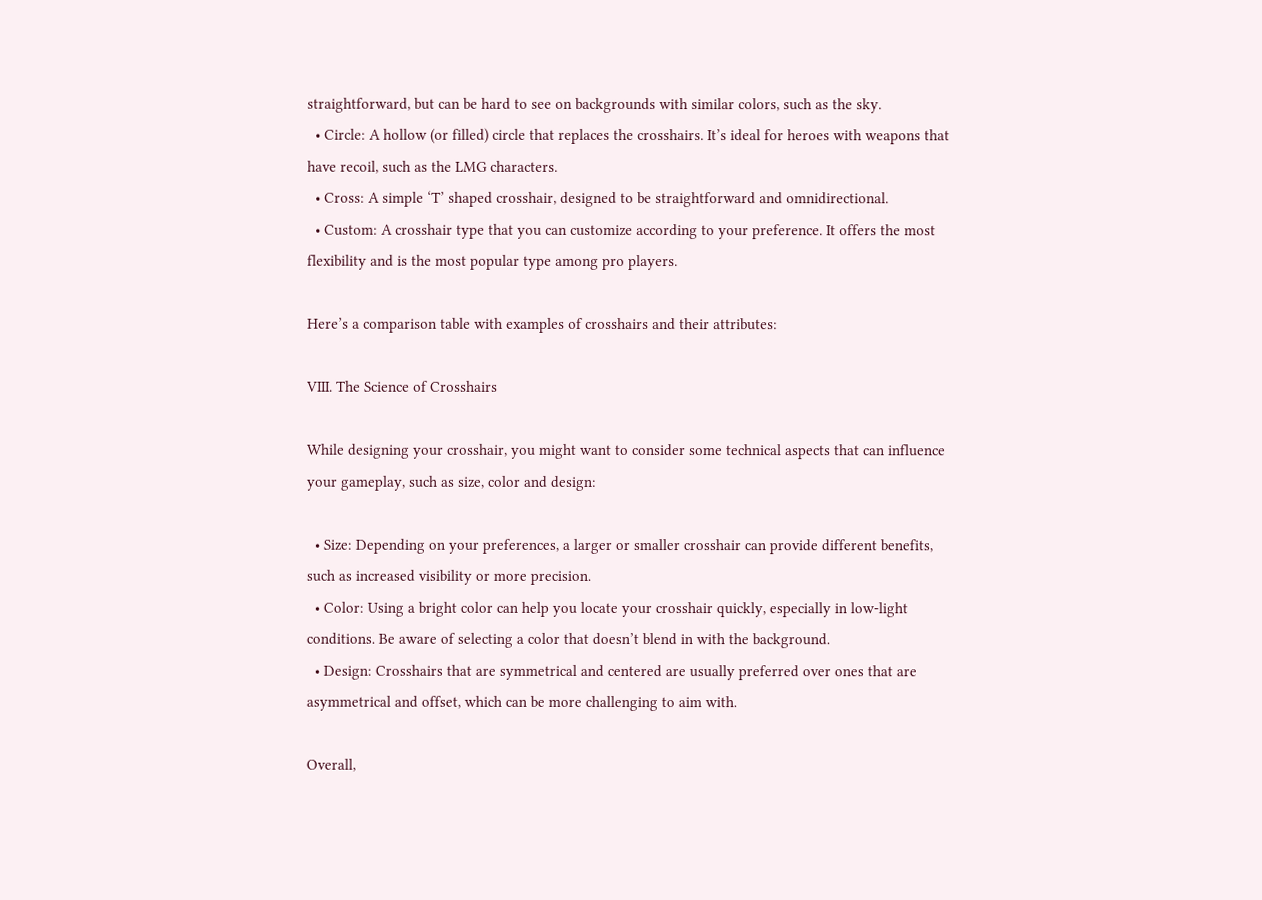straightforward, but can be hard to see on backgrounds with similar colors, such as the sky.
  • Circle: A hollow (or filled) circle that replaces the crosshairs. It’s ideal for heroes with weapons that have recoil, such as the LMG characters.
  • Cross: A simple ‘T’ shaped crosshair, designed to be straightforward and omnidirectional.
  • Custom: A crosshair type that you can customize according to your preference. It offers the most flexibility and is the most popular type among pro players.

Here’s a comparison table with examples of crosshairs and their attributes:

VIII. The Science of Crosshairs

While designing your crosshair, you might want to consider some technical aspects that can influence your gameplay, such as size, color and design:

  • Size: Depending on your preferences, a larger or smaller crosshair can provide different benefits, such as increased visibility or more precision.
  • Color: Using a bright color can help you locate your crosshair quickly, especially in low-light conditions. Be aware of selecting a color that doesn’t blend in with the background.
  • Design: Crosshairs that are symmetrical and centered are usually preferred over ones that are asymmetrical and offset, which can be more challenging to aim with.

Overall,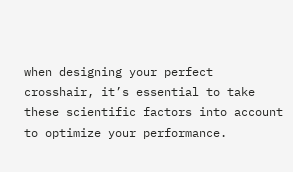when designing your perfect crosshair, it’s essential to take these scientific factors into account to optimize your performance.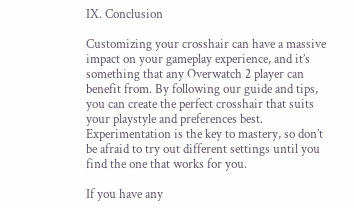IX. Conclusion

Customizing your crosshair can have a massive impact on your gameplay experience, and it’s something that any Overwatch 2 player can benefit from. By following our guide and tips, you can create the perfect crosshair that suits your playstyle and preferences best. Experimentation is the key to mastery, so don’t be afraid to try out different settings until you find the one that works for you.

If you have any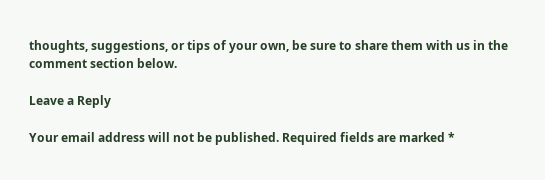thoughts, suggestions, or tips of your own, be sure to share them with us in the comment section below.

Leave a Reply

Your email address will not be published. Required fields are marked *